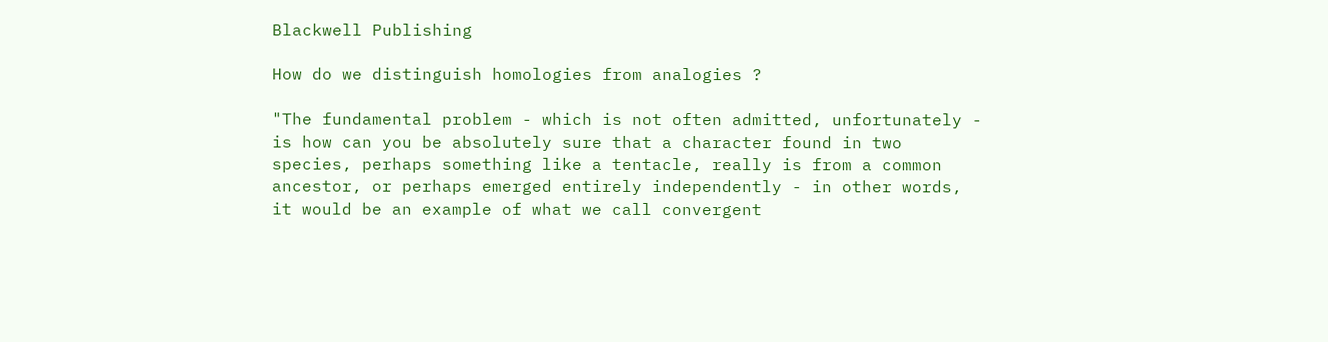Blackwell Publishing

How do we distinguish homologies from analogies ?

"The fundamental problem - which is not often admitted, unfortunately - is how can you be absolutely sure that a character found in two species, perhaps something like a tentacle, really is from a common ancestor, or perhaps emerged entirely independently - in other words, it would be an example of what we call convergent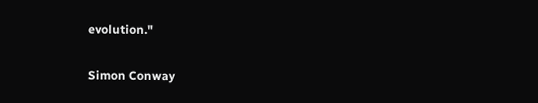evolution."

Simon Conway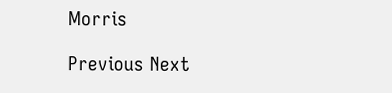Morris

Previous Next